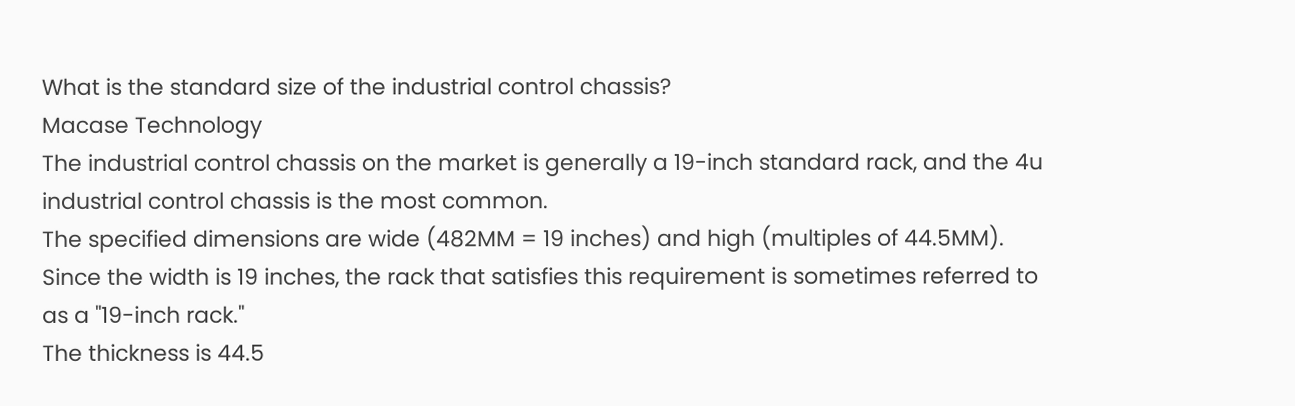What is the standard size of the industrial control chassis?
Macase Technology
The industrial control chassis on the market is generally a 19-inch standard rack, and the 4u industrial control chassis is the most common.
The specified dimensions are wide (482MM = 19 inches) and high (multiples of 44.5MM).
Since the width is 19 inches, the rack that satisfies this requirement is sometimes referred to as a "19-inch rack."
The thickness is 44.5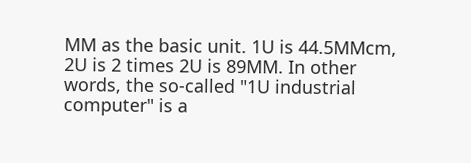MM as the basic unit. 1U is 44.5MMcm, 2U is 2 times 2U is 89MM. In other words, the so-called "1U industrial computer" is a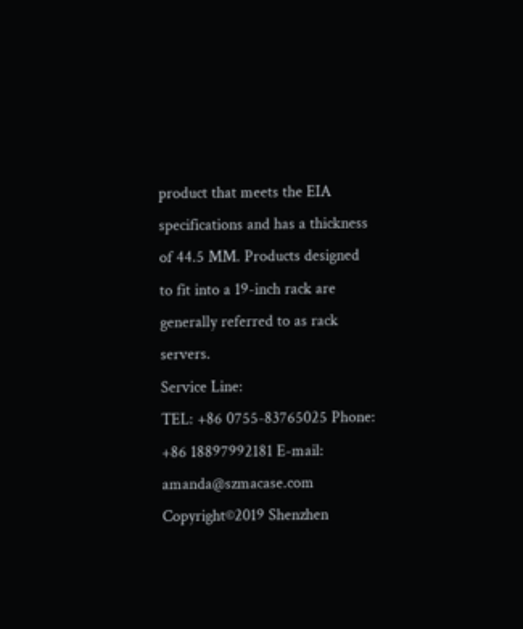product that meets the EIA specifications and has a thickness of 44.5 MM. Products designed to fit into a 19-inch rack are generally referred to as rack servers.
Service Line:
TEL: +86 0755-83765025 Phone: +86 18897992181 E-mail: amanda@szmacase.com
Copyright©2019 Shenzhen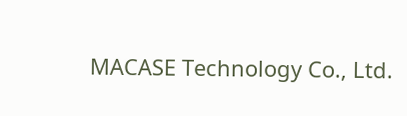MACASE Technology Co., Ltd.